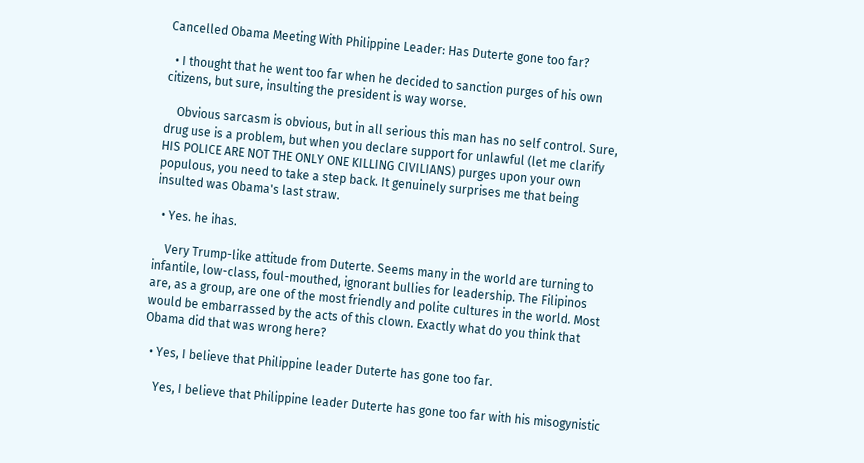Cancelled Obama Meeting With Philippine Leader: Has Duterte gone too far?

  • I thought that he went too far when he decided to sanction purges of his own citizens, but sure, insulting the president is way worse.

    Obvious sarcasm is obvious, but in all serious this man has no self control. Sure, drug use is a problem, but when you declare support for unlawful (let me clarify HIS POLICE ARE NOT THE ONLY ONE KILLING CIVILIANS) purges upon your own populous, you need to take a step back. It genuinely surprises me that being insulted was Obama's last straw.

  • Yes. he ihas.

    Very Trump-like attitude from Duterte. Seems many in the world are turning to infantile, low-class, foul-mouthed, ignorant bullies for leadership. The Filipinos are, as a group, are one of the most friendly and polite cultures in the world. Most would be embarrassed by the acts of this clown. Exactly what do you think that Obama did that was wrong here?

  • Yes, I believe that Philippine leader Duterte has gone too far.

    Yes, I believe that Philippine leader Duterte has gone too far with his misogynistic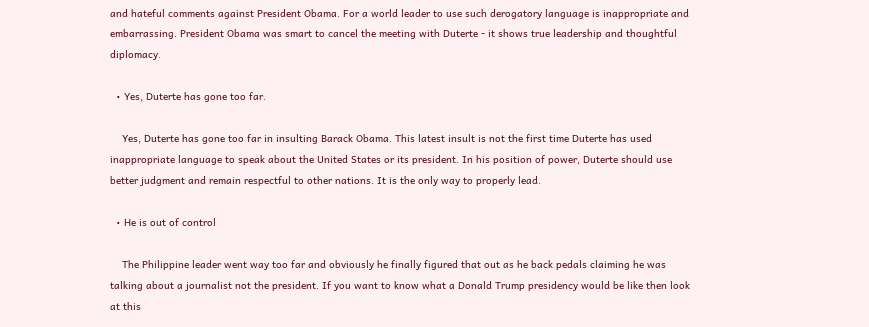and hateful comments against President Obama. For a world leader to use such derogatory language is inappropriate and embarrassing. President Obama was smart to cancel the meeting with Duterte - it shows true leadership and thoughtful diplomacy.

  • Yes, Duterte has gone too far.

    Yes, Duterte has gone too far in insulting Barack Obama. This latest insult is not the first time Duterte has used inappropriate language to speak about the United States or its president. In his position of power, Duterte should use better judgment and remain respectful to other nations. It is the only way to properly lead.

  • He is out of control

    The Philippine leader went way too far and obviously he finally figured that out as he back pedals claiming he was talking about a journalist not the president. If you want to know what a Donald Trump presidency would be like then look at this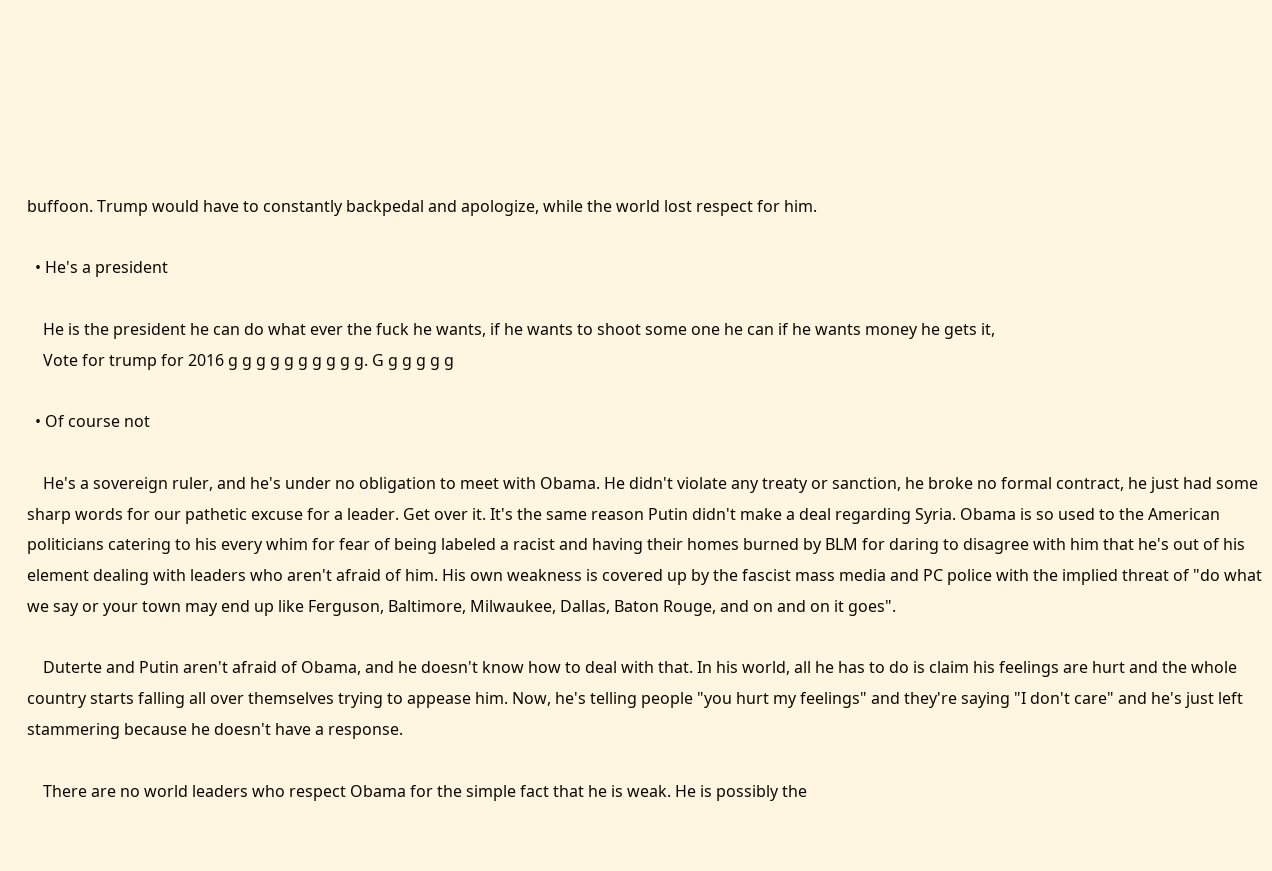buffoon. Trump would have to constantly backpedal and apologize, while the world lost respect for him.

  • He's a president

    He is the president he can do what ever the fuck he wants, if he wants to shoot some one he can if he wants money he gets it,
    Vote for trump for 2016 g g g g g g g g g g. G g g g g g

  • Of course not

    He's a sovereign ruler, and he's under no obligation to meet with Obama. He didn't violate any treaty or sanction, he broke no formal contract, he just had some sharp words for our pathetic excuse for a leader. Get over it. It's the same reason Putin didn't make a deal regarding Syria. Obama is so used to the American politicians catering to his every whim for fear of being labeled a racist and having their homes burned by BLM for daring to disagree with him that he's out of his element dealing with leaders who aren't afraid of him. His own weakness is covered up by the fascist mass media and PC police with the implied threat of "do what we say or your town may end up like Ferguson, Baltimore, Milwaukee, Dallas, Baton Rouge, and on and on it goes".

    Duterte and Putin aren't afraid of Obama, and he doesn't know how to deal with that. In his world, all he has to do is claim his feelings are hurt and the whole country starts falling all over themselves trying to appease him. Now, he's telling people "you hurt my feelings" and they're saying "I don't care" and he's just left stammering because he doesn't have a response.

    There are no world leaders who respect Obama for the simple fact that he is weak. He is possibly the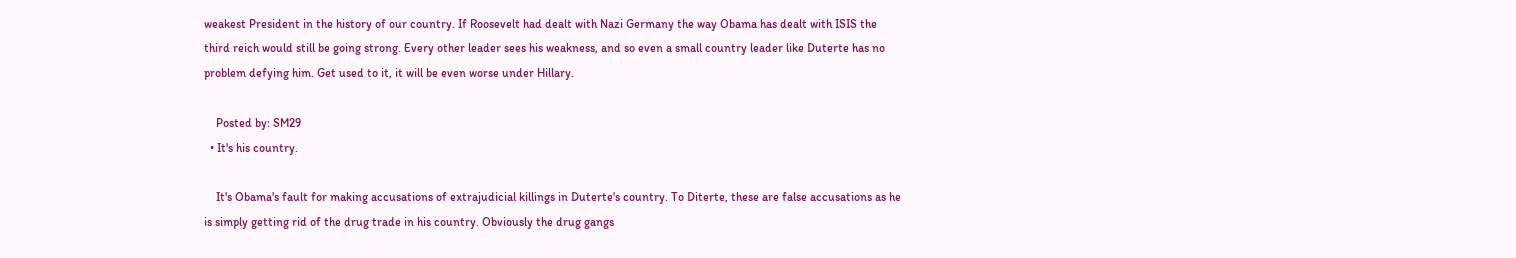weakest President in the history of our country. If Roosevelt had dealt with Nazi Germany the way Obama has dealt with ISIS the third reich would still be going strong. Every other leader sees his weakness, and so even a small country leader like Duterte has no problem defying him. Get used to it, it will be even worse under Hillary.

    Posted by: SM29
  • It's his country.

    It's Obama's fault for making accusations of extrajudicial killings in Duterte's country. To Diterte, these are false accusations as he is simply getting rid of the drug trade in his country. Obviously the drug gangs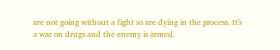are not going without a fight so are dying in the process. It's a war on drugs and the enemy is armed.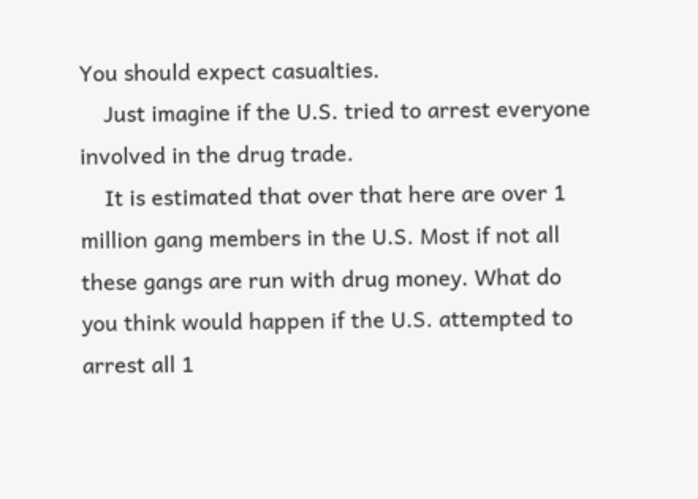You should expect casualties.
    Just imagine if the U.S. tried to arrest everyone involved in the drug trade.
    It is estimated that over that here are over 1 million gang members in the U.S. Most if not all these gangs are run with drug money. What do you think would happen if the U.S. attempted to arrest all 1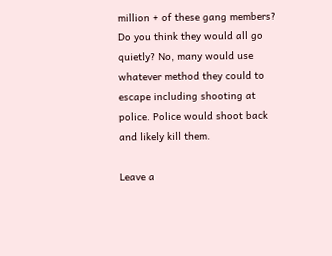million + of these gang members? Do you think they would all go quietly? No, many would use whatever method they could to escape including shooting at police. Police would shoot back and likely kill them.

Leave a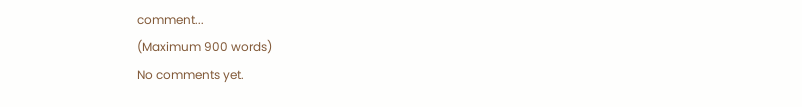comment...
(Maximum 900 words)
No comments yet.